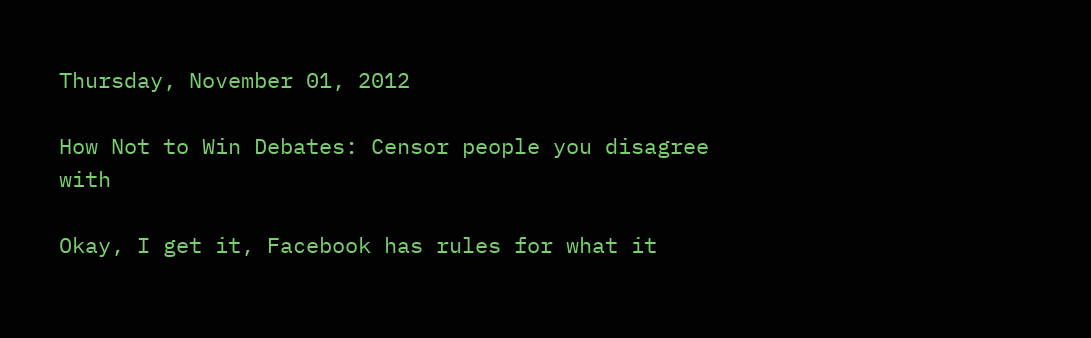Thursday, November 01, 2012

How Not to Win Debates: Censor people you disagree with

Okay, I get it, Facebook has rules for what it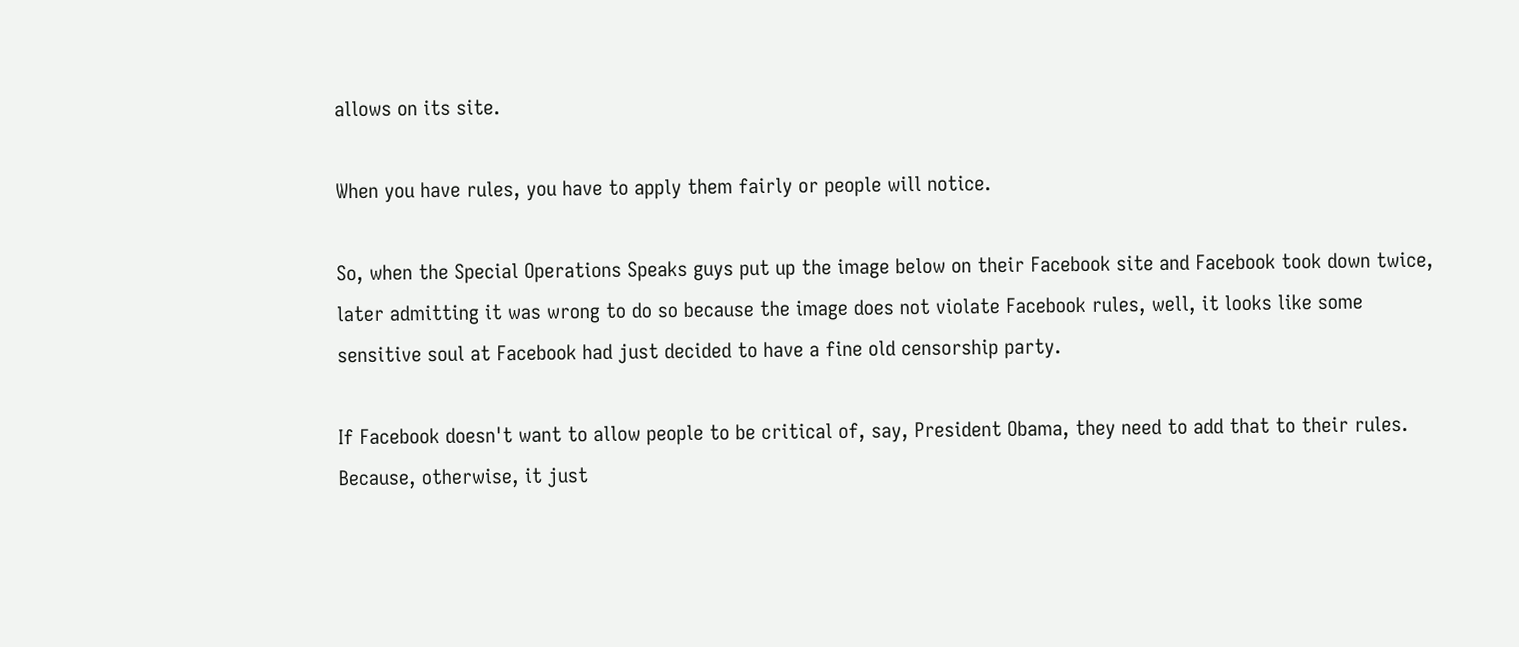allows on its site.

When you have rules, you have to apply them fairly or people will notice.

So, when the Special Operations Speaks guys put up the image below on their Facebook site and Facebook took down twice, later admitting it was wrong to do so because the image does not violate Facebook rules, well, it looks like some sensitive soul at Facebook had just decided to have a fine old censorship party.

If Facebook doesn't want to allow people to be critical of, say, President Obama, they need to add that to their rules. Because, otherwise, it just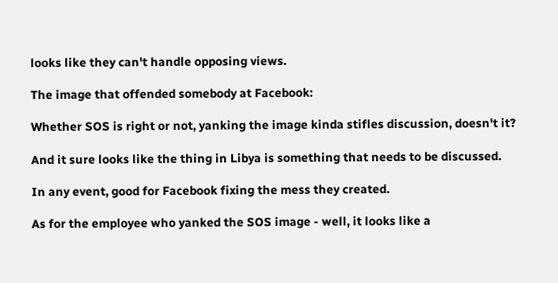looks like they can't handle opposing views.

The image that offended somebody at Facebook:

Whether SOS is right or not, yanking the image kinda stifles discussion, doesn't it?

And it sure looks like the thing in Libya is something that needs to be discussed.

In any event, good for Facebook fixing the mess they created.

As for the employee who yanked the SOS image - well, it looks like a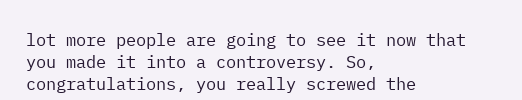lot more people are going to see it now that you made it into a controversy. So, congratulations, you really screwed the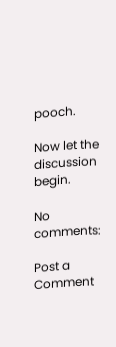pooch.

Now let the discussion begin.

No comments:

Post a Comment